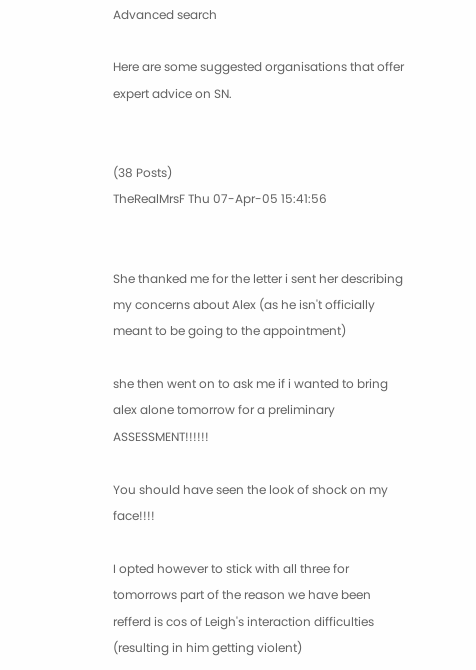Advanced search

Here are some suggested organisations that offer expert advice on SN.


(38 Posts)
TheRealMrsF Thu 07-Apr-05 15:41:56


She thanked me for the letter i sent her describing my concerns about Alex (as he isn't officially meant to be going to the appointment)

she then went on to ask me if i wanted to bring alex alone tomorrow for a preliminary ASSESSMENT!!!!!!

You should have seen the look of shock on my face!!!!

I opted however to stick with all three for tomorrows part of the reason we have been refferd is cos of Leigh's interaction difficulties (resulting in him getting violent)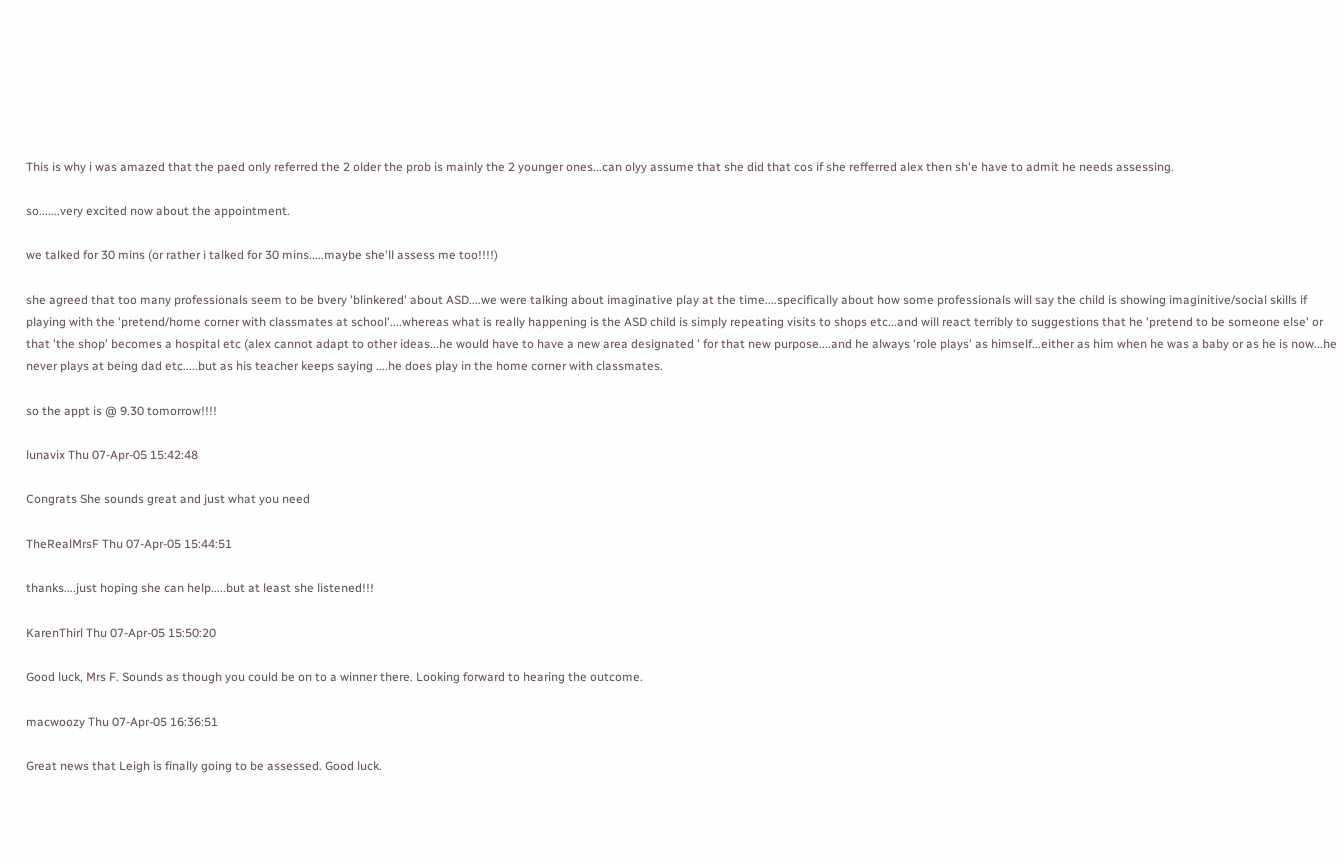This is why i was amazed that the paed only referred the 2 older the prob is mainly the 2 younger ones...can olyy assume that she did that cos if she refferred alex then sh'e have to admit he needs assessing.

so.......very excited now about the appointment.

we talked for 30 mins (or rather i talked for 30 mins.....maybe she'll assess me too!!!!)

she agreed that too many professionals seem to be bvery 'blinkered' about ASD....we were talking about imaginative play at the time....specifically about how some professionals will say the child is showing imaginitive/social skills if playing with the 'pretend/home corner with classmates at school'....whereas what is really happening is the ASD child is simply repeating visits to shops etc...and will react terribly to suggestions that he 'pretend to be someone else' or that 'the shop' becomes a hospital etc (alex cannot adapt to other ideas...he would have to have a new area designated ' for that new purpose....and he always 'role plays' as himself...either as him when he was a baby or as he is now...he never plays at being dad etc.....but as his teacher keeps saying ....he does play in the home corner with classmates.

so the appt is @ 9.30 tomorrow!!!!

lunavix Thu 07-Apr-05 15:42:48

Congrats She sounds great and just what you need

TheRealMrsF Thu 07-Apr-05 15:44:51

thanks....just hoping she can help.....but at least she listened!!!

KarenThirl Thu 07-Apr-05 15:50:20

Good luck, Mrs F. Sounds as though you could be on to a winner there. Looking forward to hearing the outcome.

macwoozy Thu 07-Apr-05 16:36:51

Great news that Leigh is finally going to be assessed. Good luck.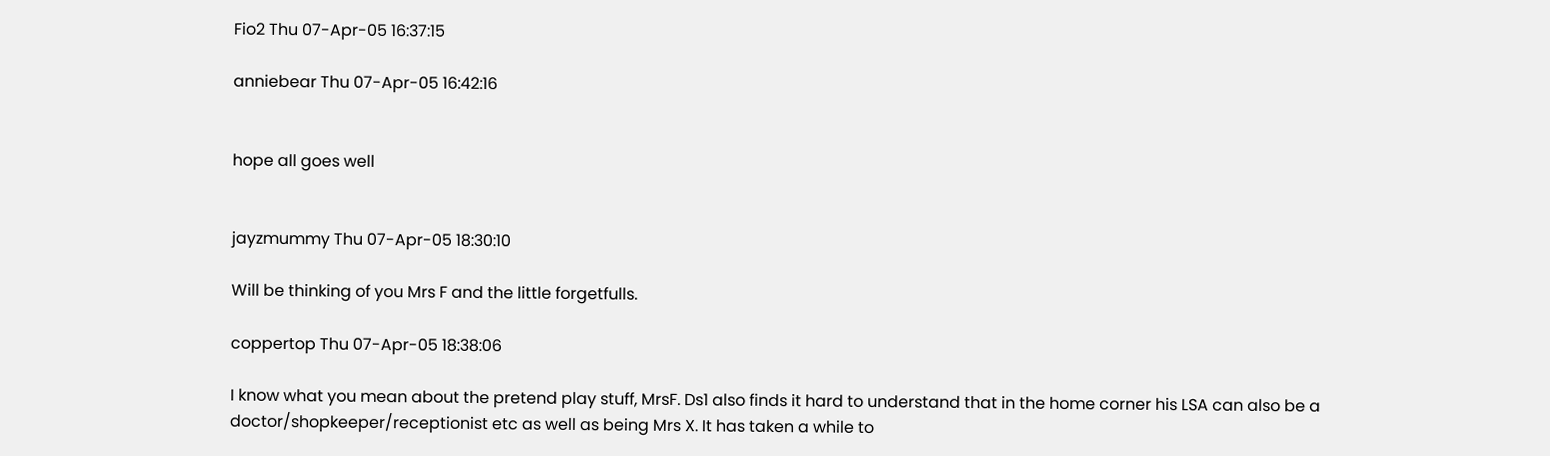Fio2 Thu 07-Apr-05 16:37:15

anniebear Thu 07-Apr-05 16:42:16


hope all goes well


jayzmummy Thu 07-Apr-05 18:30:10

Will be thinking of you Mrs F and the little forgetfulls.

coppertop Thu 07-Apr-05 18:38:06

I know what you mean about the pretend play stuff, MrsF. Ds1 also finds it hard to understand that in the home corner his LSA can also be a doctor/shopkeeper/receptionist etc as well as being Mrs X. It has taken a while to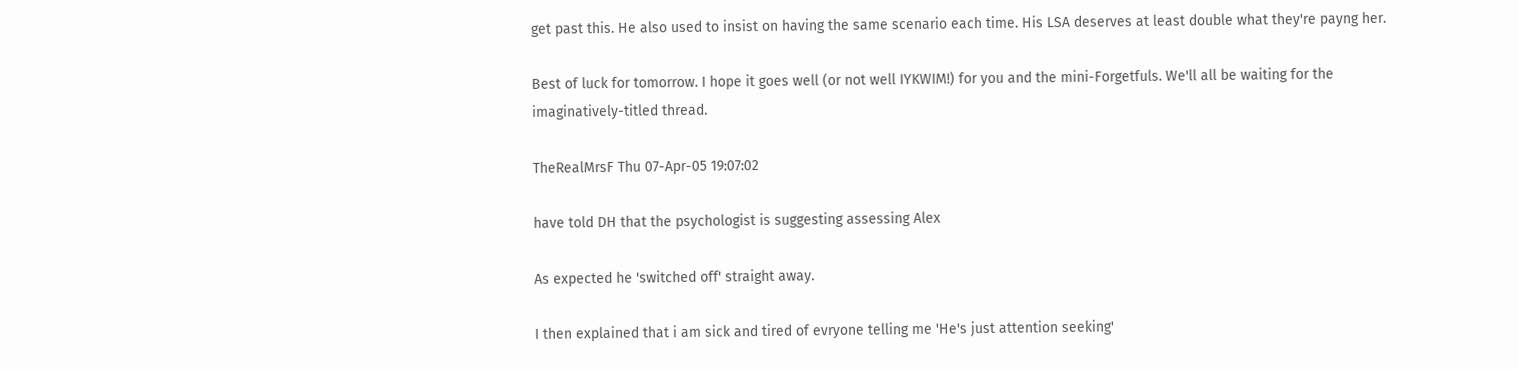get past this. He also used to insist on having the same scenario each time. His LSA deserves at least double what they're payng her.

Best of luck for tomorrow. I hope it goes well (or not well IYKWIM!) for you and the mini-Forgetfuls. We'll all be waiting for the imaginatively-titled thread.

TheRealMrsF Thu 07-Apr-05 19:07:02

have told DH that the psychologist is suggesting assessing Alex

As expected he 'switched off' straight away.

I then explained that i am sick and tired of evryone telling me 'He's just attention seeking'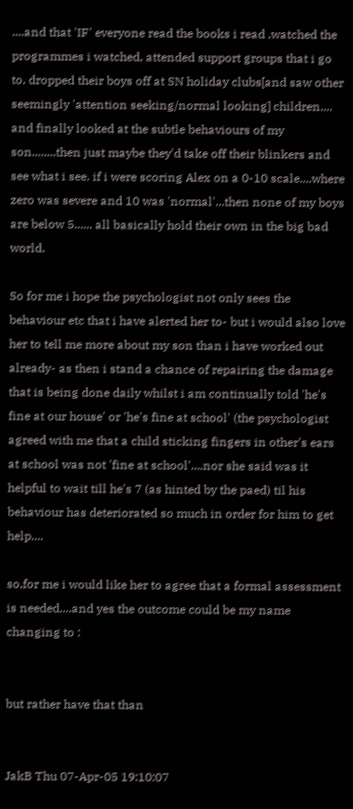....and that 'IF' everyone read the books i read ,watched the programmes i watched, attended support groups that i go to, dropped their boys off at SN holiday clubs[and saw other seemingly 'attention seeking/normal looking] children.... and finally looked at the subtle behaviours of my son........then just maybe they'd take off their blinkers and see what i see. if i were scoring Alex on a 0-10 scale....where zero was severe and 10 was 'normal'...then none of my boys are below 5...... all basically hold their own in the big bad world.

So for me i hope the psychologist not only sees the behaviour etc that i have alerted her to- but i would also love her to tell me more about my son than i have worked out already- as then i stand a chance of repairing the damage that is being done daily whilst i am continually told 'he's fine at our house' or 'he's fine at school' (the psychologist agreed with me that a child sticking fingers in other's ears at school was not 'fine at school'....nor she said was it helpful to wait till he's 7 (as hinted by the paed) til his behaviour has deteriorated so much in order for him to get help....

so,for me i would like her to agree that a formal assessment is needed....and yes the outcome could be my name changing to :


but rather have that than


JakB Thu 07-Apr-05 19:10:07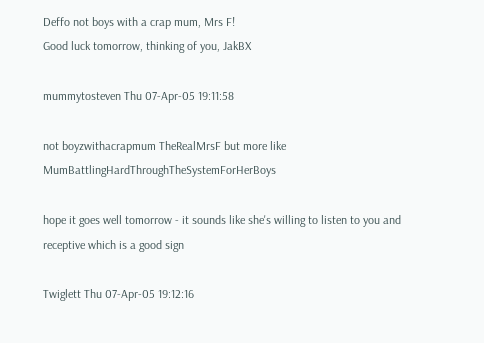Deffo not boys with a crap mum, Mrs F!
Good luck tomorrow, thinking of you, JakBX

mummytosteven Thu 07-Apr-05 19:11:58

not boyzwithacrapmum TheRealMrsF but more like MumBattlingHardThroughTheSystemForHerBoys

hope it goes well tomorrow - it sounds like she's willing to listen to you and receptive which is a good sign

Twiglett Thu 07-Apr-05 19:12:16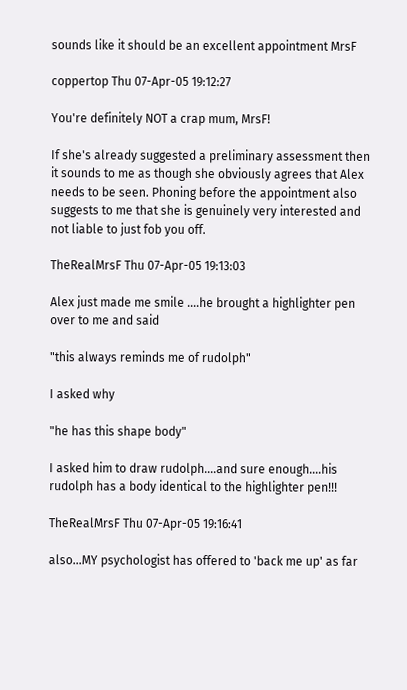sounds like it should be an excellent appointment MrsF

coppertop Thu 07-Apr-05 19:12:27

You're definitely NOT a crap mum, MrsF!

If she's already suggested a preliminary assessment then it sounds to me as though she obviously agrees that Alex needs to be seen. Phoning before the appointment also suggests to me that she is genuinely very interested and not liable to just fob you off.

TheRealMrsF Thu 07-Apr-05 19:13:03

Alex just made me smile ....he brought a highlighter pen over to me and said

"this always reminds me of rudolph"

I asked why

"he has this shape body"

I asked him to draw rudolph....and sure enough....his rudolph has a body identical to the highlighter pen!!!

TheRealMrsF Thu 07-Apr-05 19:16:41

also...MY psychologist has offered to 'back me up' as far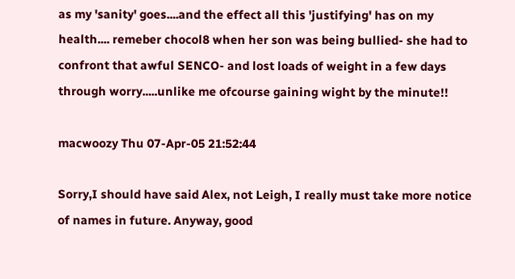as my 'sanity' goes....and the effect all this 'justifying' has on my health.... remeber chocol8 when her son was being bullied- she had to confront that awful SENCO- and lost loads of weight in a few days through worry.....unlike me ofcourse gaining wight by the minute!!

macwoozy Thu 07-Apr-05 21:52:44

Sorry,I should have said Alex, not Leigh, I really must take more notice of names in future. Anyway, good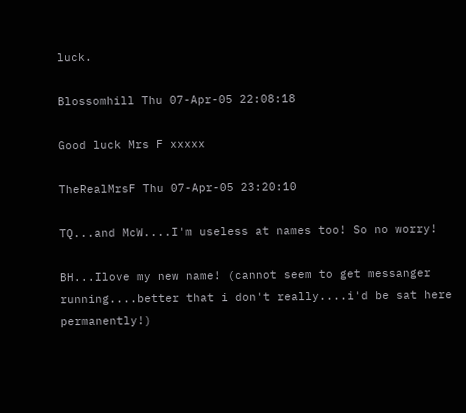luck.

Blossomhill Thu 07-Apr-05 22:08:18

Good luck Mrs F xxxxx

TheRealMrsF Thu 07-Apr-05 23:20:10

TQ...and McW....I'm useless at names too! So no worry!

BH...Ilove my new name! (cannot seem to get messanger running....better that i don't really....i'd be sat here permanently!)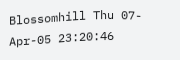Blossomhill Thu 07-Apr-05 23:20:46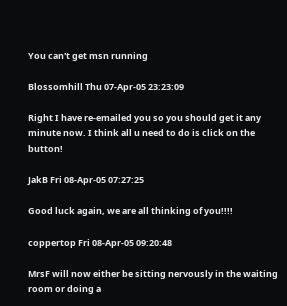You can't get msn running

Blossomhill Thu 07-Apr-05 23:23:09

Right I have re-emailed you so you should get it any minute now. I think all u need to do is click on the button!

JakB Fri 08-Apr-05 07:27:25

Good luck again, we are all thinking of you!!!!

coppertop Fri 08-Apr-05 09:20:48

MrsF will now either be sitting nervously in the waiting room or doing a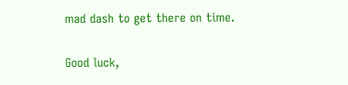mad dash to get there on time.

Good luck,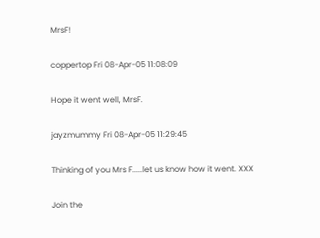MrsF!

coppertop Fri 08-Apr-05 11:08:09

Hope it went well, MrsF.

jayzmummy Fri 08-Apr-05 11:29:45

Thinking of you Mrs F.....let us know how it went. XXX

Join the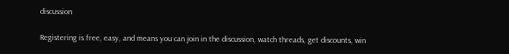discussion

Registering is free, easy, and means you can join in the discussion, watch threads, get discounts, win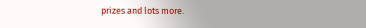prizes and lots more.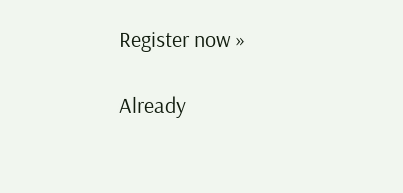Register now »

Already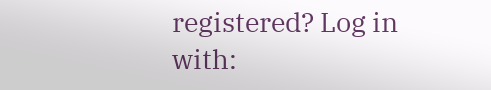registered? Log in with: